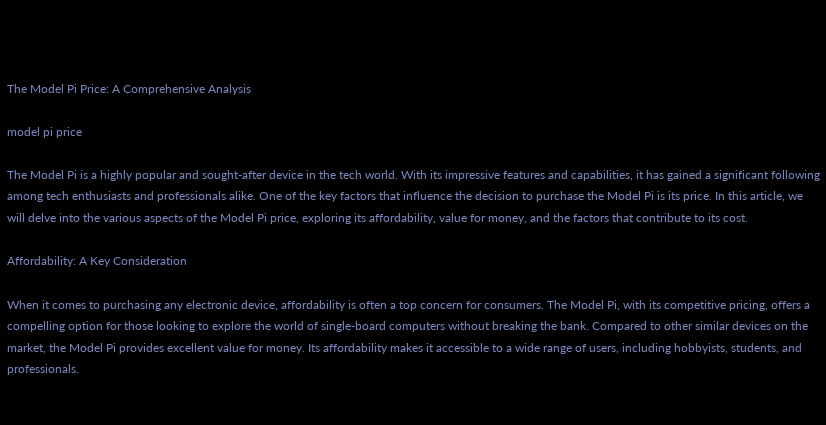The Model Pi Price: A Comprehensive Analysis

model pi price

The Model Pi is a highly popular and sought-after device in the tech world. With its impressive features and capabilities, it has gained a significant following among tech enthusiasts and professionals alike. One of the key factors that influence the decision to purchase the Model Pi is its price. In this article, we will delve into the various aspects of the Model Pi price, exploring its affordability, value for money, and the factors that contribute to its cost.

Affordability: A Key Consideration

When it comes to purchasing any electronic device, affordability is often a top concern for consumers. The Model Pi, with its competitive pricing, offers a compelling option for those looking to explore the world of single-board computers without breaking the bank. Compared to other similar devices on the market, the Model Pi provides excellent value for money. Its affordability makes it accessible to a wide range of users, including hobbyists, students, and professionals.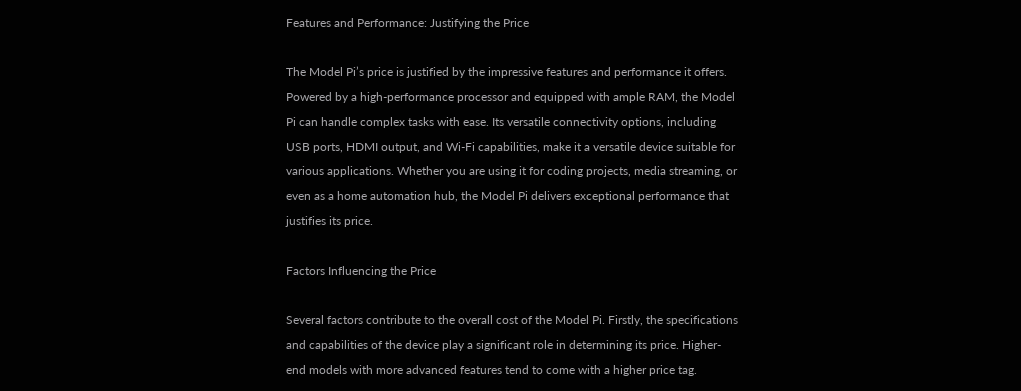Features and Performance: Justifying the Price

The Model Pi’s price is justified by the impressive features and performance it offers. Powered by a high-performance processor and equipped with ample RAM, the Model Pi can handle complex tasks with ease. Its versatile connectivity options, including USB ports, HDMI output, and Wi-Fi capabilities, make it a versatile device suitable for various applications. Whether you are using it for coding projects, media streaming, or even as a home automation hub, the Model Pi delivers exceptional performance that justifies its price.

Factors Influencing the Price

Several factors contribute to the overall cost of the Model Pi. Firstly, the specifications and capabilities of the device play a significant role in determining its price. Higher-end models with more advanced features tend to come with a higher price tag.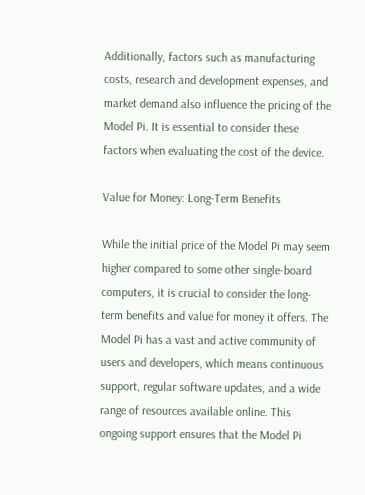Additionally, factors such as manufacturing costs, research and development expenses, and market demand also influence the pricing of the Model Pi. It is essential to consider these factors when evaluating the cost of the device.

Value for Money: Long-Term Benefits

While the initial price of the Model Pi may seem higher compared to some other single-board computers, it is crucial to consider the long-term benefits and value for money it offers. The Model Pi has a vast and active community of users and developers, which means continuous support, regular software updates, and a wide range of resources available online. This ongoing support ensures that the Model Pi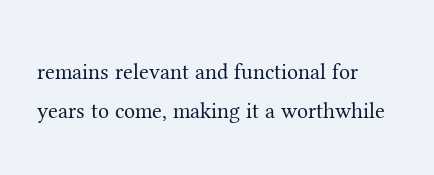remains relevant and functional for years to come, making it a worthwhile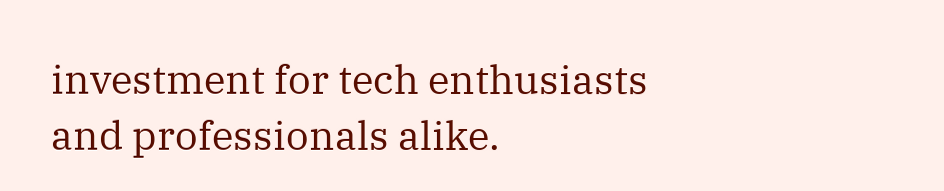investment for tech enthusiasts and professionals alike.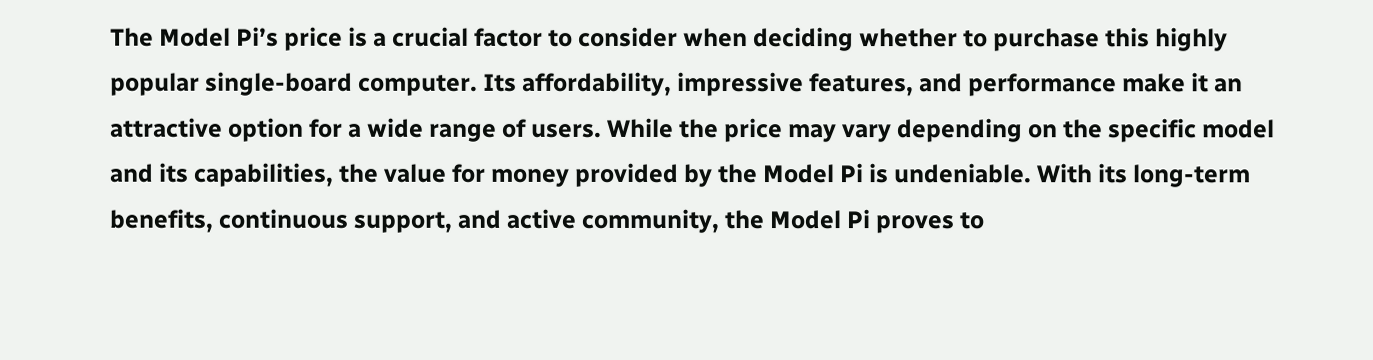The Model Pi’s price is a crucial factor to consider when deciding whether to purchase this highly popular single-board computer. Its affordability, impressive features, and performance make it an attractive option for a wide range of users. While the price may vary depending on the specific model and its capabilities, the value for money provided by the Model Pi is undeniable. With its long-term benefits, continuous support, and active community, the Model Pi proves to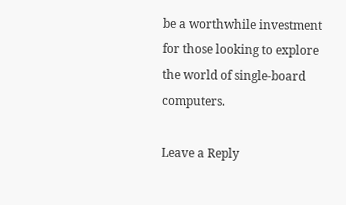be a worthwhile investment for those looking to explore the world of single-board computers.

Leave a Reply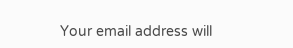Your email address will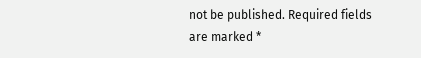not be published. Required fields are marked *